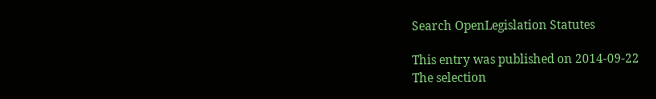Search OpenLegislation Statutes

This entry was published on 2014-09-22
The selection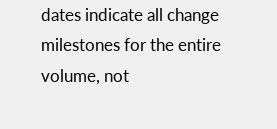dates indicate all change milestones for the entire volume, not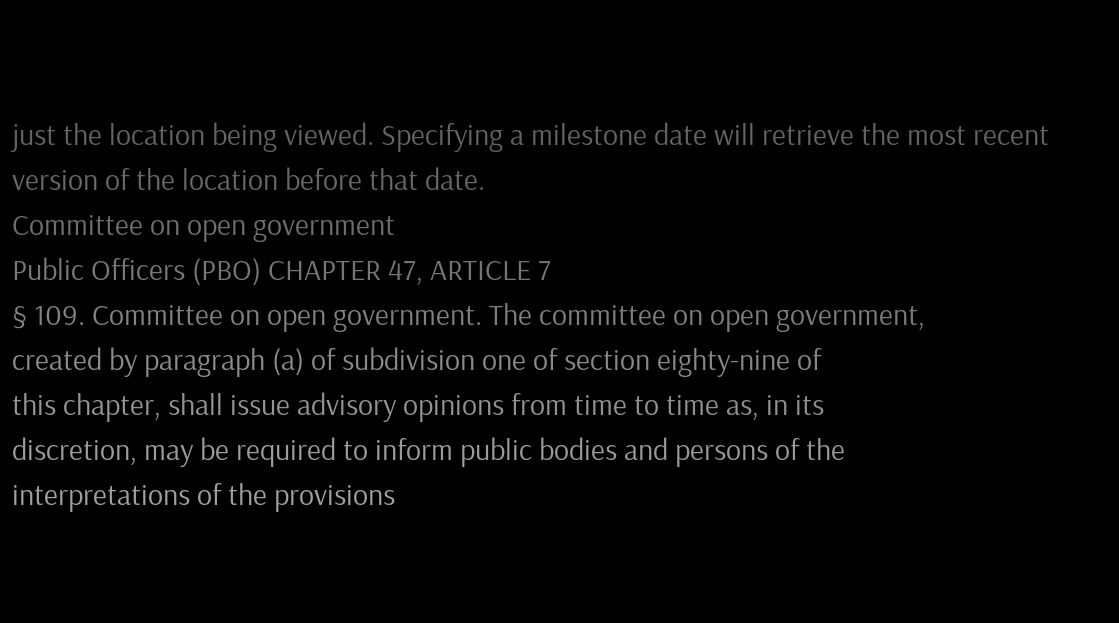just the location being viewed. Specifying a milestone date will retrieve the most recent version of the location before that date.
Committee on open government
Public Officers (PBO) CHAPTER 47, ARTICLE 7
§ 109. Committee on open government. The committee on open government,
created by paragraph (a) of subdivision one of section eighty-nine of
this chapter, shall issue advisory opinions from time to time as, in its
discretion, may be required to inform public bodies and persons of the
interpretations of the provisions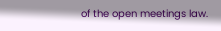of the open meetings law.